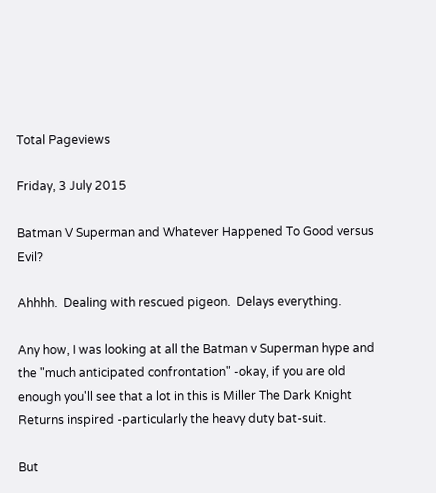Total Pageviews

Friday, 3 July 2015

Batman V Superman and Whatever Happened To Good versus Evil?

Ahhhh.  Dealing with rescued pigeon.  Delays everything.

Any how, I was looking at all the Batman v Superman hype and the "much anticipated confrontation" -okay, if you are old enough you'll see that a lot in this is Miller The Dark Knight Returns inspired -particularly the heavy duty bat-suit.

But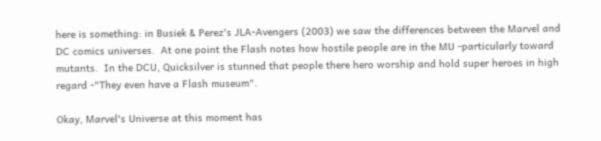here is something: in Busiek & Perez's JLA-Avengers (2003) we saw the differences between the Marvel and DC comics universes.  At one point the Flash notes how hostile people are in the MU -particularly toward mutants.  In the DCU, Quicksilver is stunned that people there hero worship and hold super heroes in high regard -"They even have a Flash museum".

Okay, Marvel's Universe at this moment has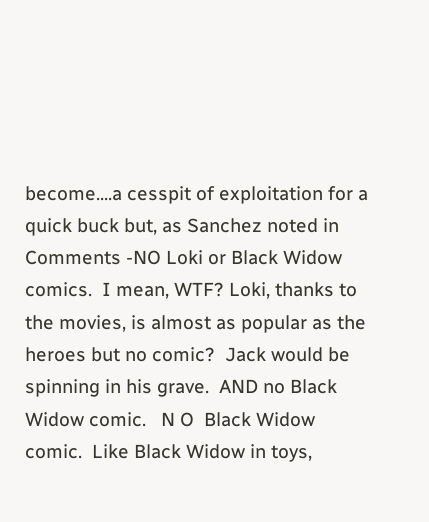become....a cesspit of exploitation for a quick buck but, as Sanchez noted in Comments -NO Loki or Black Widow comics.  I mean, WTF? Loki, thanks to the movies, is almost as popular as the heroes but no comic?  Jack would be spinning in his grave.  AND no Black Widow comic.   N O  Black Widow comic.  Like Black Widow in toys,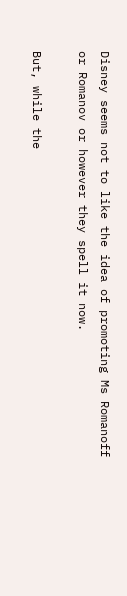Disney seems not to like the idea of promoting Ms Romanoff or Romanov or however they spell it now.

But, while the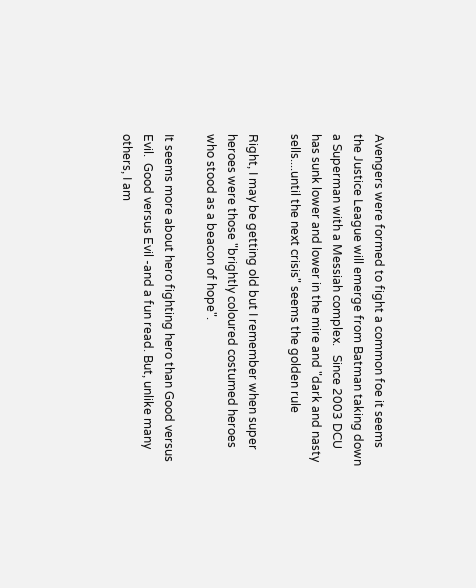Avengers were formed to fight a common foe it seems the Justice League will emerge from Batman taking down a Superman with a Messiah complex.   Since 2003 DCU has sunk lower and lower in the mire and "dark and nasty sells....until the next crisis" seems the golden rule

Right, I may be getting old but I remember when super heroes were those "brightly coloured costumed heroes who stood as a beacon of hope".

It seems more about hero fighting hero than Good versus Evil.  Good versus Evil -and a fun read. But, unlike many others, I am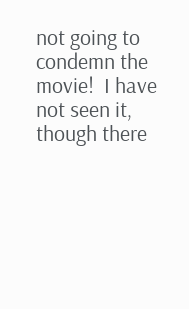not going to condemn the movie!  I have not seen it, though there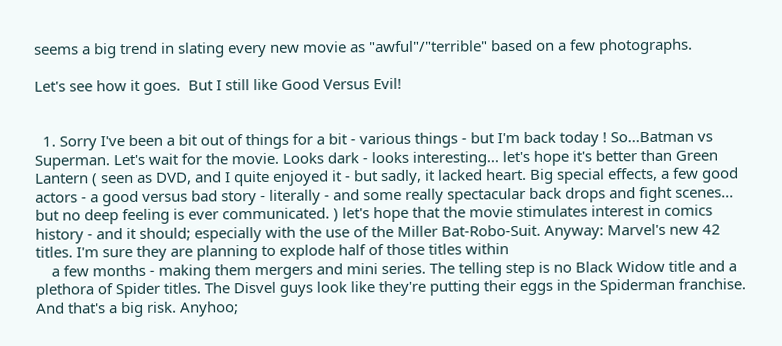seems a big trend in slating every new movie as "awful"/"terrible" based on a few photographs.

Let's see how it goes.  But I still like Good Versus Evil!


  1. Sorry I've been a bit out of things for a bit - various things - but I'm back today ! So...Batman vs Superman. Let's wait for the movie. Looks dark - looks interesting... let's hope it's better than Green Lantern ( seen as DVD, and I quite enjoyed it - but sadly, it lacked heart. Big special effects, a few good actors - a good versus bad story - literally - and some really spectacular back drops and fight scenes... but no deep feeling is ever communicated. ) let's hope that the movie stimulates interest in comics history - and it should; especially with the use of the Miller Bat-Robo-Suit. Anyway: Marvel's new 42 titles. I'm sure they are planning to explode half of those titles within
    a few months - making them mergers and mini series. The telling step is no Black Widow title and a plethora of Spider titles. The Disvel guys look like they're putting their eggs in the Spiderman franchise. And that's a big risk. Anyhoo;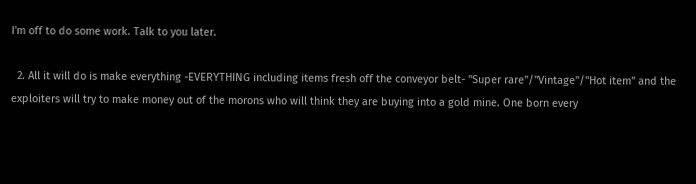I'm off to do some work. Talk to you later.

  2. All it will do is make everything -EVERYTHING including items fresh off the conveyor belt- "Super rare"/"Vintage"/"Hot item" and the exploiters will try to make money out of the morons who will think they are buying into a gold mine. One born every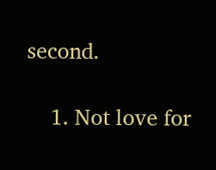second.

    1. Not love for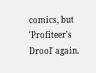comics, but 'Profiteer's Drool' again.